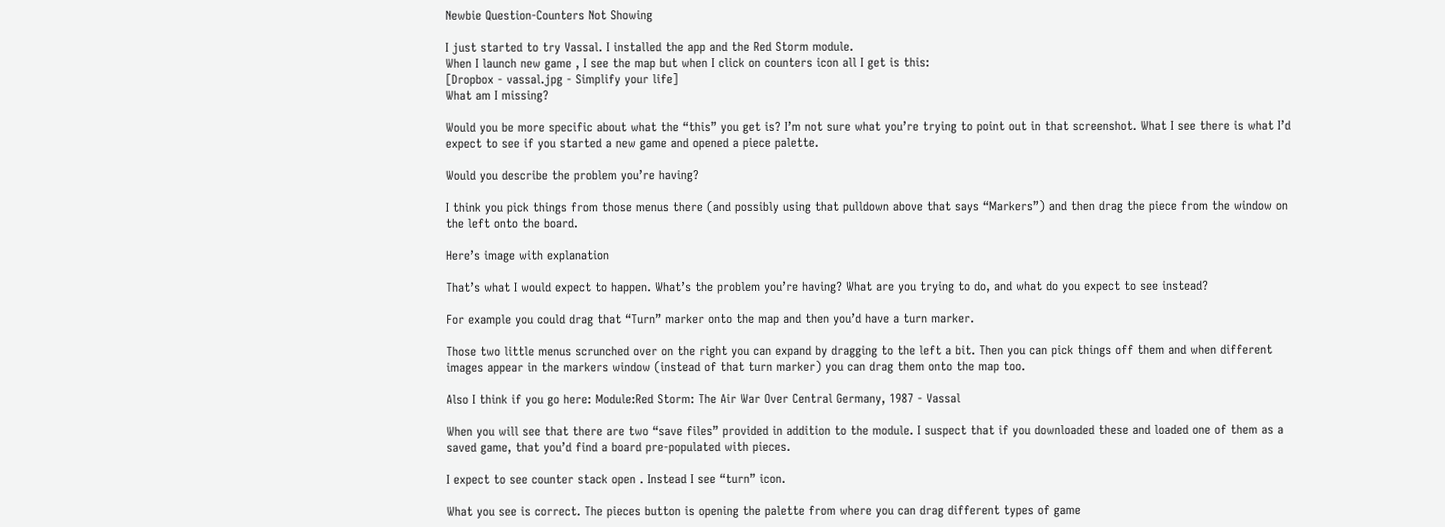Newbie Question-Counters Not Showing

I just started to try Vassal. I installed the app and the Red Storm module.
When I launch new game , I see the map but when I click on counters icon all I get is this:
[Dropbox - vassal.jpg - Simplify your life]
What am I missing?

Would you be more specific about what the “this” you get is? I’m not sure what you’re trying to point out in that screenshot. What I see there is what I’d expect to see if you started a new game and opened a piece palette.

Would you describe the problem you’re having?

I think you pick things from those menus there (and possibly using that pulldown above that says “Markers”) and then drag the piece from the window on the left onto the board.

Here’s image with explanation

That’s what I would expect to happen. What’s the problem you’re having? What are you trying to do, and what do you expect to see instead?

For example you could drag that “Turn” marker onto the map and then you’d have a turn marker.

Those two little menus scrunched over on the right you can expand by dragging to the left a bit. Then you can pick things off them and when different images appear in the markers window (instead of that turn marker) you can drag them onto the map too.

Also I think if you go here: Module:Red Storm: The Air War Over Central Germany, 1987 - Vassal

When you will see that there are two “save files” provided in addition to the module. I suspect that if you downloaded these and loaded one of them as a saved game, that you’d find a board pre-populated with pieces.

I expect to see counter stack open . Instead I see “turn” icon.

What you see is correct. The pieces button is opening the palette from where you can drag different types of game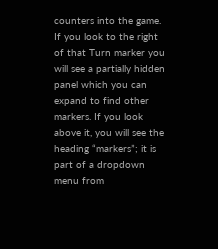counters into the game. If you look to the right of that Turn marker you will see a partially hidden panel which you can expand to find other markers. If you look above it, you will see the heading “markers”; it is part of a dropdown menu from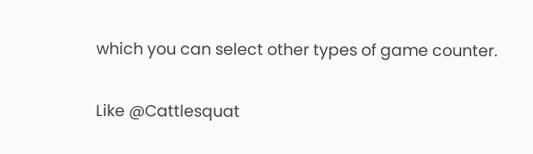which you can select other types of game counter.

Like @Cattlesquat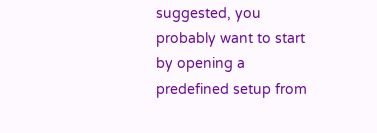suggested, you probably want to start by opening a predefined setup from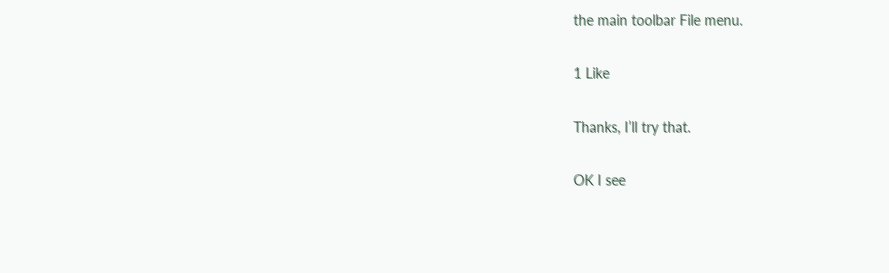the main toolbar File menu.

1 Like

Thanks, I’ll try that.

OK I see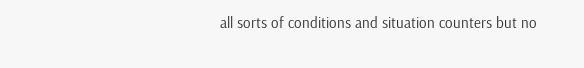all sorts of conditions and situation counters but no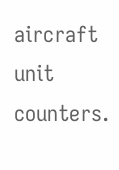aircraft unit counters.